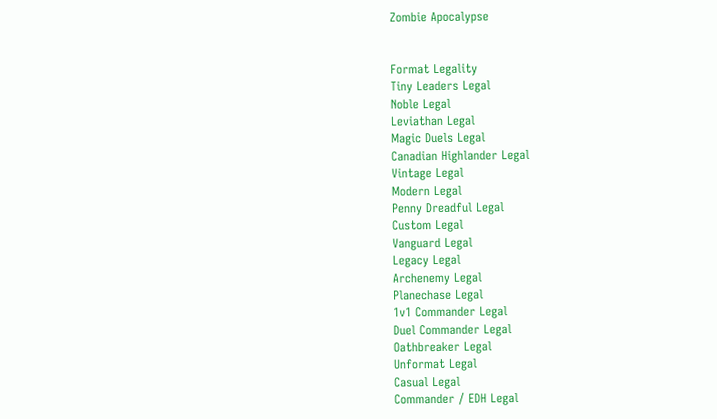Zombie Apocalypse


Format Legality
Tiny Leaders Legal
Noble Legal
Leviathan Legal
Magic Duels Legal
Canadian Highlander Legal
Vintage Legal
Modern Legal
Penny Dreadful Legal
Custom Legal
Vanguard Legal
Legacy Legal
Archenemy Legal
Planechase Legal
1v1 Commander Legal
Duel Commander Legal
Oathbreaker Legal
Unformat Legal
Casual Legal
Commander / EDH Legal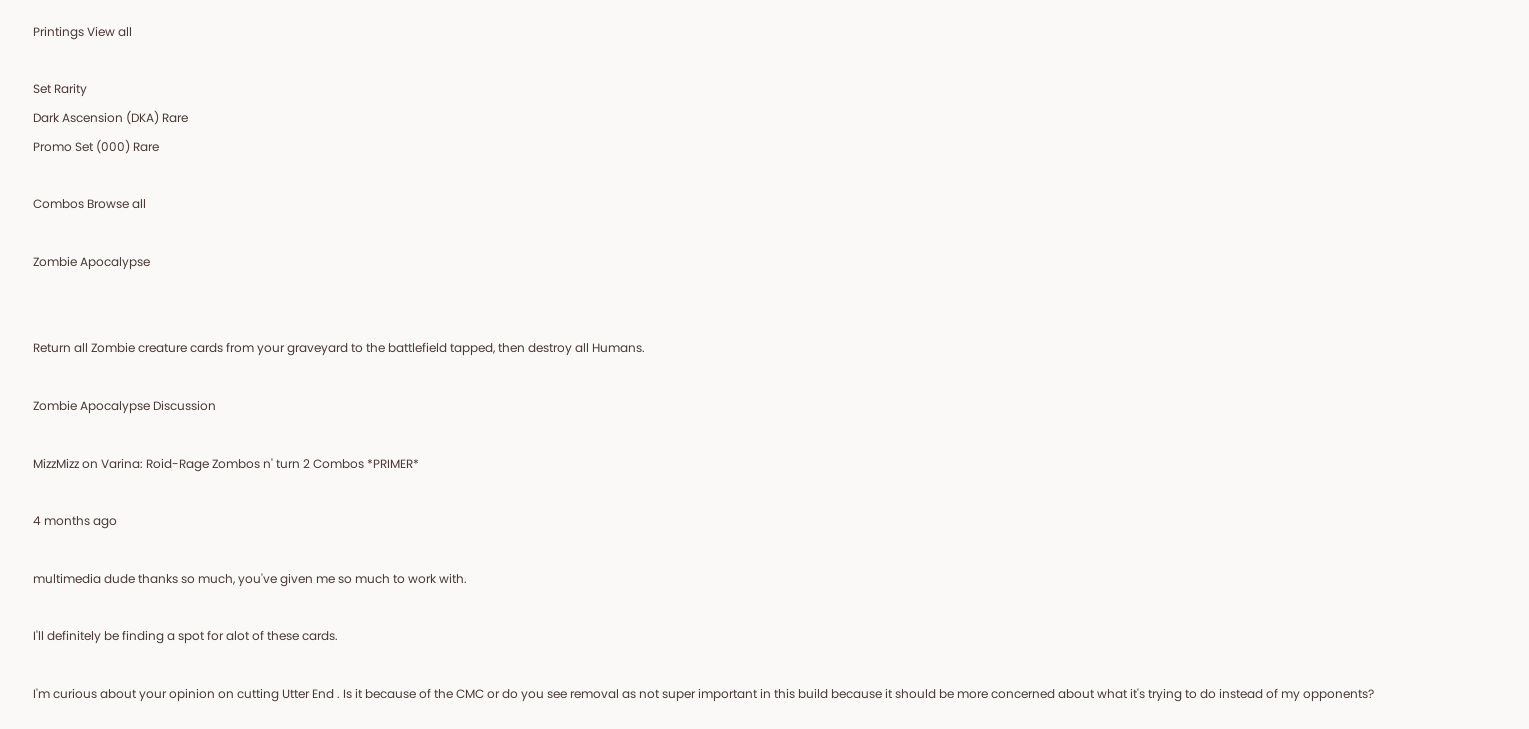Printings View all

Set Rarity
Dark Ascension (DKA) Rare
Promo Set (000) Rare

Combos Browse all

Zombie Apocalypse


Return all Zombie creature cards from your graveyard to the battlefield tapped, then destroy all Humans.

Zombie Apocalypse Discussion

MizzMizz on Varina: Roid-Rage Zombos n' turn 2 Combos *PRIMER*

4 months ago

multimedia dude thanks so much, you've given me so much to work with.

I'll definitely be finding a spot for alot of these cards.

I'm curious about your opinion on cutting Utter End . Is it because of the CMC or do you see removal as not super important in this build because it should be more concerned about what it's trying to do instead of my opponents?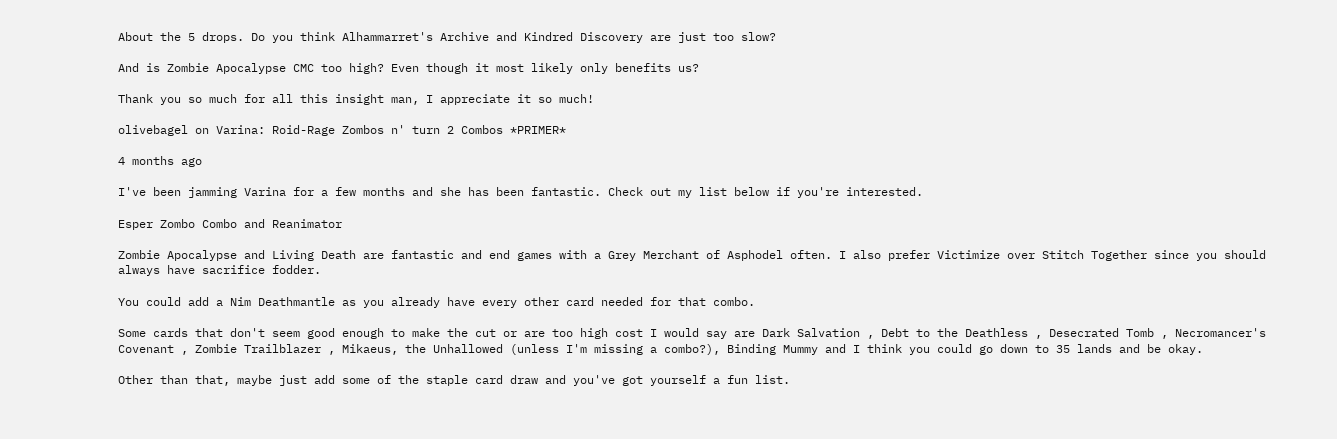About the 5 drops. Do you think Alhammarret's Archive and Kindred Discovery are just too slow?

And is Zombie Apocalypse CMC too high? Even though it most likely only benefits us?

Thank you so much for all this insight man, I appreciate it so much!

olivebagel on Varina: Roid-Rage Zombos n' turn 2 Combos *PRIMER*

4 months ago

I've been jamming Varina for a few months and she has been fantastic. Check out my list below if you're interested.

Esper Zombo Combo and Reanimator

Zombie Apocalypse and Living Death are fantastic and end games with a Grey Merchant of Asphodel often. I also prefer Victimize over Stitch Together since you should always have sacrifice fodder.

You could add a Nim Deathmantle as you already have every other card needed for that combo.

Some cards that don't seem good enough to make the cut or are too high cost I would say are Dark Salvation , Debt to the Deathless , Desecrated Tomb , Necromancer's Covenant , Zombie Trailblazer , Mikaeus, the Unhallowed (unless I'm missing a combo?), Binding Mummy and I think you could go down to 35 lands and be okay.

Other than that, maybe just add some of the staple card draw and you've got yourself a fun list.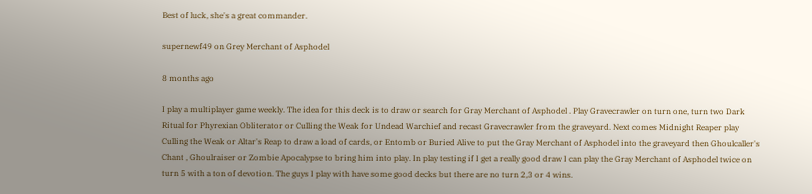Best of luck, she's a great commander.

supernewf49 on Grey Merchant of Asphodel

8 months ago

I play a multiplayer game weekly. The idea for this deck is to draw or search for Gray Merchant of Asphodel . Play Gravecrawler on turn one, turn two Dark Ritual for Phyrexian Obliterator or Culling the Weak for Undead Warchief and recast Gravecrawler from the graveyard. Next comes Midnight Reaper play Culling the Weak or Altar's Reap to draw a load of cards, or Entomb or Buried Alive to put the Gray Merchant of Asphodel into the graveyard then Ghoulcaller's Chant , Ghoulraiser or Zombie Apocalypse to bring him into play. In play testing if I get a really good draw I can play the Gray Merchant of Asphodel twice on turn 5 with a ton of devotion. The guys I play with have some good decks but there are no turn 2,3 or 4 wins.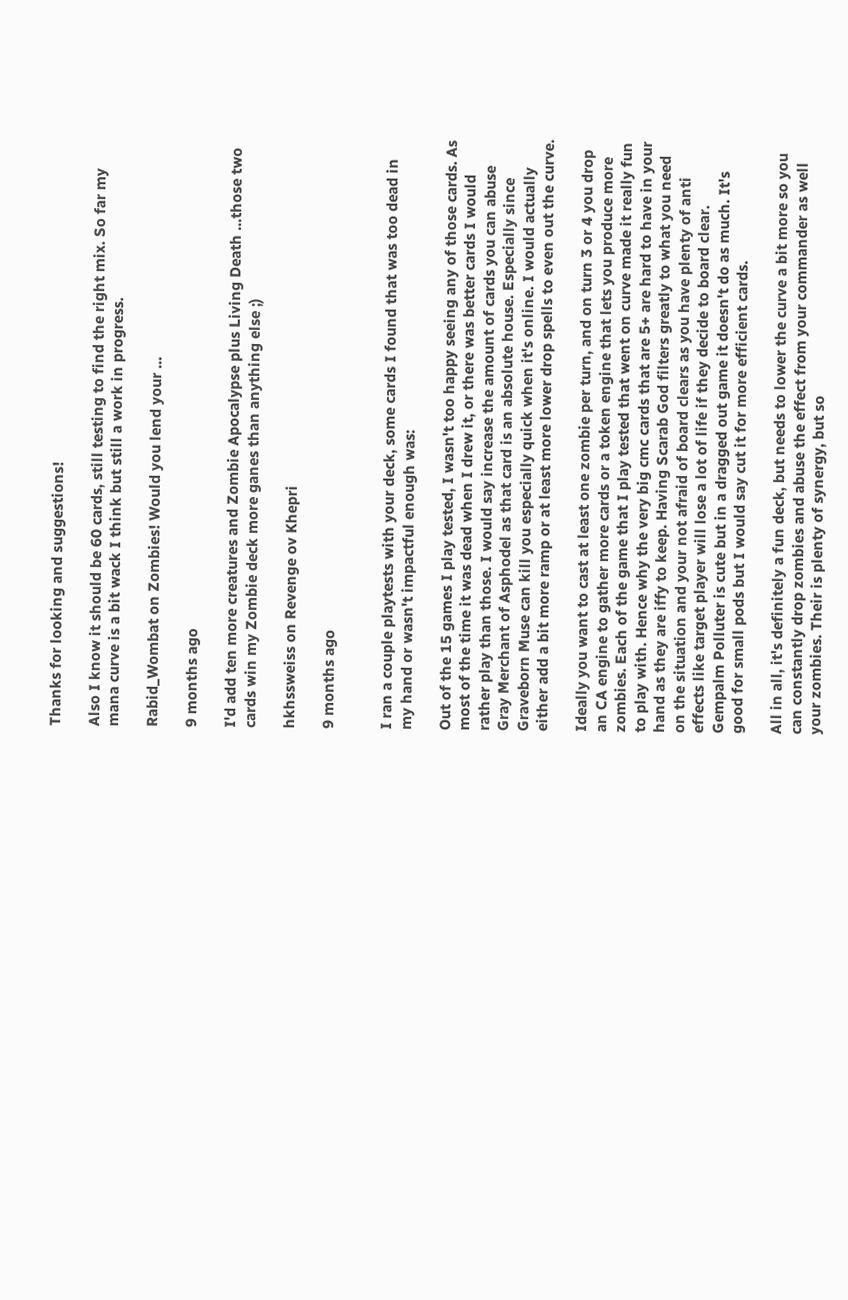Thanks for looking and suggestions!

Also I know it should be 60 cards, still testing to find the right mix. So far my mana curve is a bit wack I think but still a work in progress.

Rabid_Wombat on Zombies! Would you lend your ...

9 months ago

I'd add ten more creatures and Zombie Apocalypse plus Living Death ...those two cards win my Zombie deck more ganes than anything else ;)

hkhssweiss on Revenge ov Khepri

9 months ago


I ran a couple playtests with your deck, some cards I found that was too dead in my hand or wasn't impactful enough was:

Out of the 15 games I play tested, I wasn't too happy seeing any of those cards. As most of the time it was dead when I drew it, or there was better cards I would rather play than those. I would say increase the amount of cards you can abuse Gray Merchant of Asphodel as that card is an absolute house. Especially since Graveborn Muse can kill you especially quick when it's online. I would actually either add a bit more ramp or at least more lower drop spells to even out the curve.

Ideally you want to cast at least one zombie per turn, and on turn 3 or 4 you drop an CA engine to gather more cards or a token engine that lets you produce more zombies. Each of the game that I play tested that went on curve made it really fun to play with. Hence why the very big cmc cards that are 5+ are hard to have in your hand as they are iffy to keep. Having Scarab God filters greatly to what you need on the situation and your not afraid of board clears as you have plenty of anti effects like target player will lose a lot of life if they decide to board clear. Gempalm Polluter is cute but in a dragged out game it doesn't do as much. It's good for small pods but I would say cut it for more efficient cards.

All in all, it's definitely a fun deck, but needs to lower the curve a bit more so you can constantly drop zombies and abuse the effect from your commander as well your zombies. Their is plenty of synergy, but so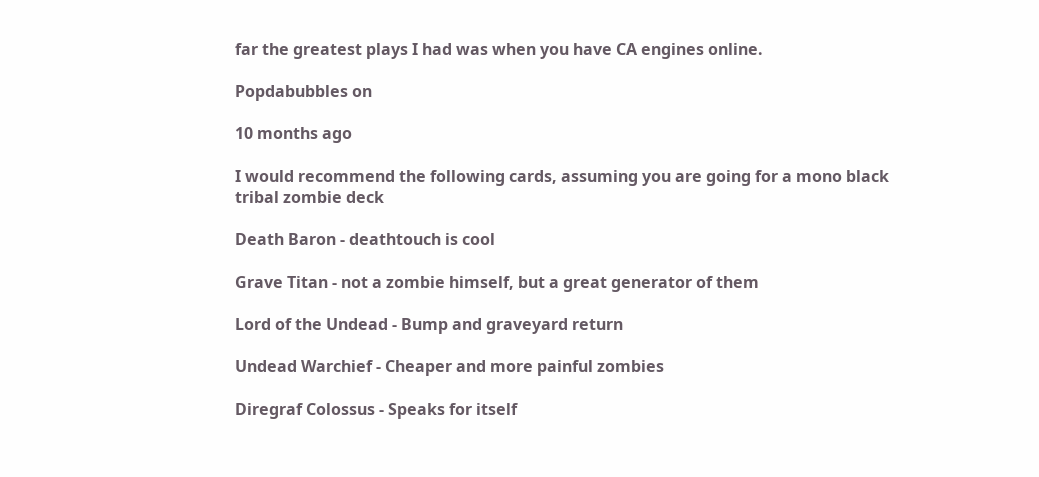far the greatest plays I had was when you have CA engines online.

Popdabubbles on

10 months ago

I would recommend the following cards, assuming you are going for a mono black tribal zombie deck

Death Baron - deathtouch is cool

Grave Titan - not a zombie himself, but a great generator of them

Lord of the Undead - Bump and graveyard return

Undead Warchief - Cheaper and more painful zombies

Diregraf Colossus - Speaks for itself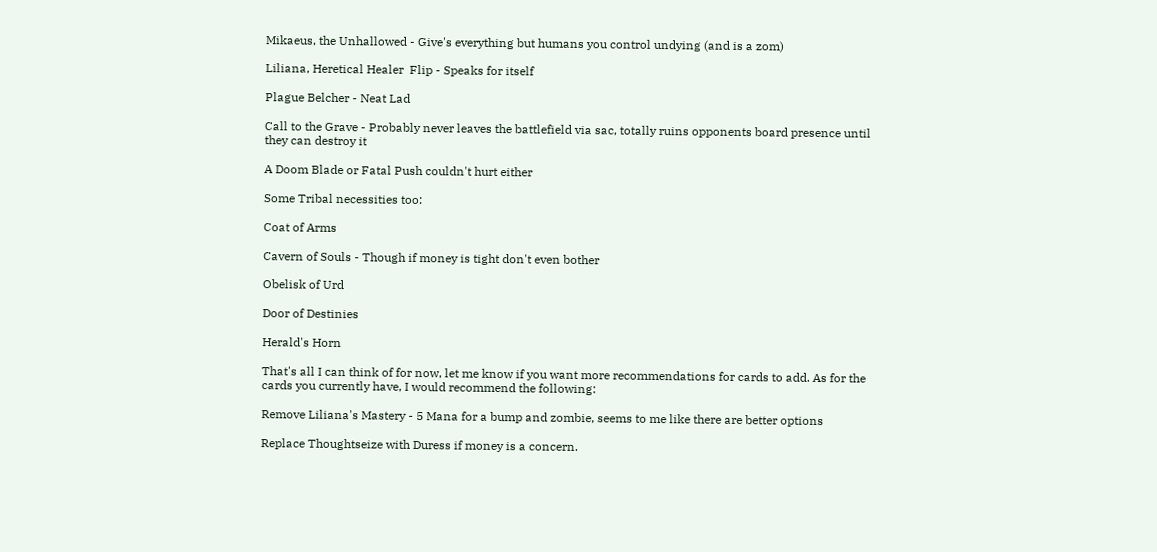Mikaeus, the Unhallowed - Give's everything but humans you control undying (and is a zom)

Liliana, Heretical Healer  Flip - Speaks for itself

Plague Belcher - Neat Lad

Call to the Grave - Probably never leaves the battlefield via sac, totally ruins opponents board presence until they can destroy it

A Doom Blade or Fatal Push couldn't hurt either

Some Tribal necessities too:

Coat of Arms

Cavern of Souls - Though if money is tight don't even bother

Obelisk of Urd

Door of Destinies

Herald's Horn

That's all I can think of for now, let me know if you want more recommendations for cards to add. As for the cards you currently have, I would recommend the following:

Remove Liliana's Mastery - 5 Mana for a bump and zombie, seems to me like there are better options

Replace Thoughtseize with Duress if money is a concern.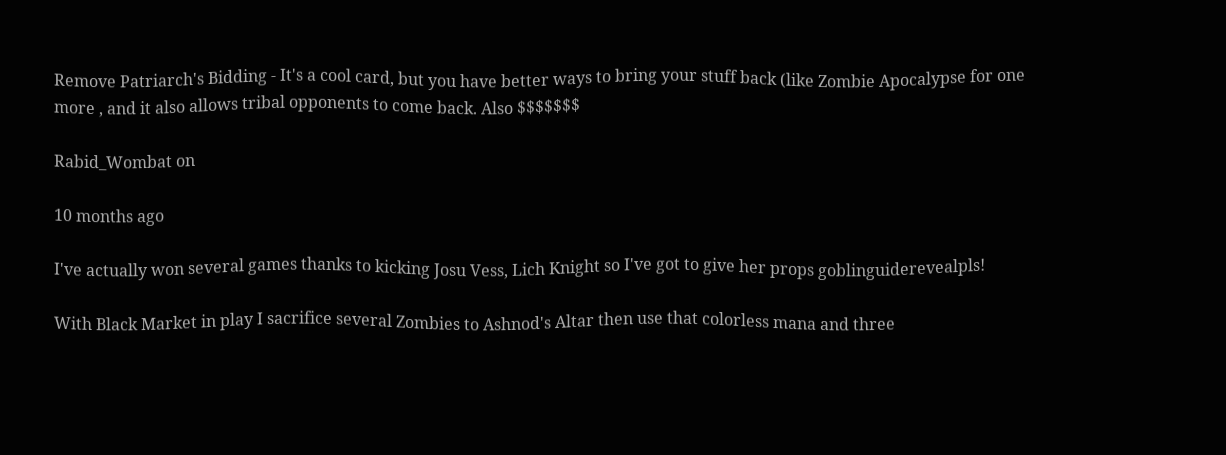Remove Patriarch's Bidding - It's a cool card, but you have better ways to bring your stuff back (like Zombie Apocalypse for one more , and it also allows tribal opponents to come back. Also $$$$$$$

Rabid_Wombat on

10 months ago

I've actually won several games thanks to kicking Josu Vess, Lich Knight so I've got to give her props goblinguiderevealpls!

With Black Market in play I sacrifice several Zombies to Ashnod's Altar then use that colorless mana and three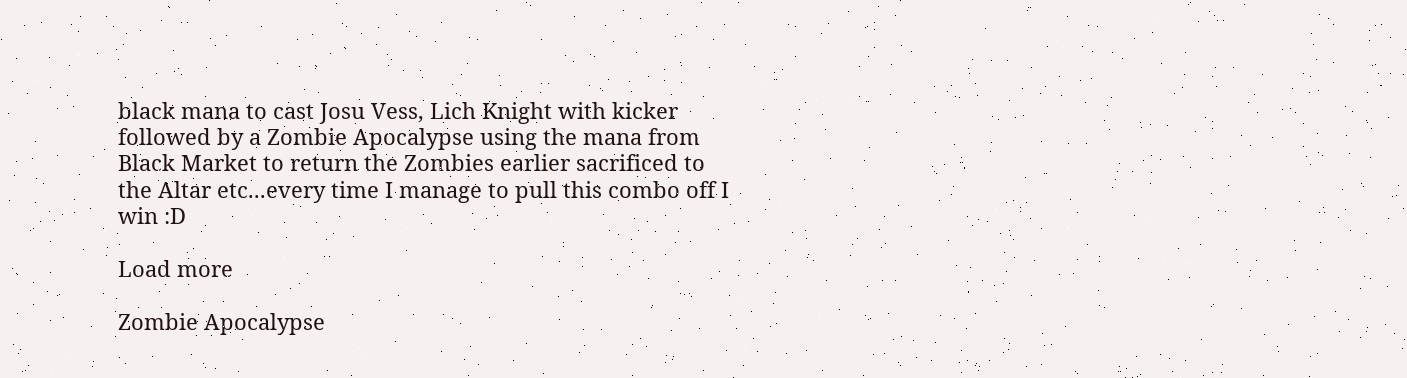black mana to cast Josu Vess, Lich Knight with kicker followed by a Zombie Apocalypse using the mana from Black Market to return the Zombies earlier sacrificed to the Altar etc...every time I manage to pull this combo off I win :D

Load more

Zombie Apocalypse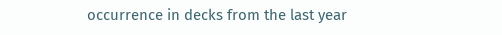occurrence in decks from the last year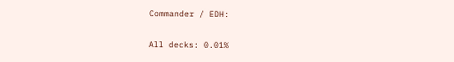Commander / EDH:

All decks: 0.01%